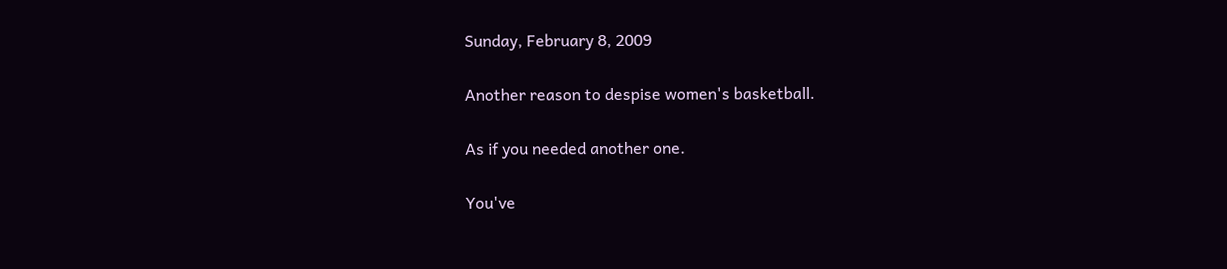Sunday, February 8, 2009

Another reason to despise women's basketball.

As if you needed another one.

You've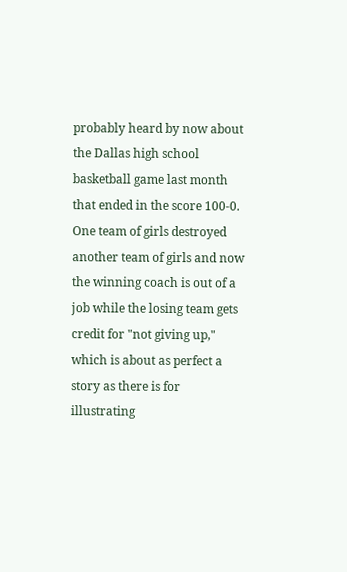probably heard by now about the Dallas high school basketball game last month that ended in the score 100-0. One team of girls destroyed another team of girls and now the winning coach is out of a job while the losing team gets credit for "not giving up," which is about as perfect a story as there is for illustrating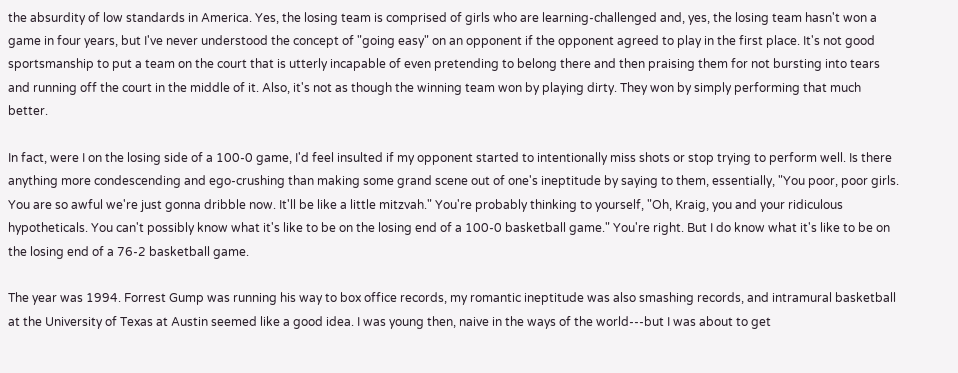the absurdity of low standards in America. Yes, the losing team is comprised of girls who are learning-challenged and, yes, the losing team hasn't won a game in four years, but I've never understood the concept of "going easy" on an opponent if the opponent agreed to play in the first place. It's not good sportsmanship to put a team on the court that is utterly incapable of even pretending to belong there and then praising them for not bursting into tears and running off the court in the middle of it. Also, it's not as though the winning team won by playing dirty. They won by simply performing that much better.

In fact, were I on the losing side of a 100-0 game, I'd feel insulted if my opponent started to intentionally miss shots or stop trying to perform well. Is there anything more condescending and ego-crushing than making some grand scene out of one's ineptitude by saying to them, essentially, "You poor, poor girls. You are so awful we're just gonna dribble now. It'll be like a little mitzvah." You're probably thinking to yourself, "Oh, Kraig, you and your ridiculous hypotheticals. You can't possibly know what it's like to be on the losing end of a 100-0 basketball game." You're right. But I do know what it's like to be on the losing end of a 76-2 basketball game.

The year was 1994. Forrest Gump was running his way to box office records, my romantic ineptitude was also smashing records, and intramural basketball at the University of Texas at Austin seemed like a good idea. I was young then, naive in the ways of the world---but I was about to get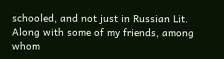schooled, and not just in Russian Lit. Along with some of my friends, among whom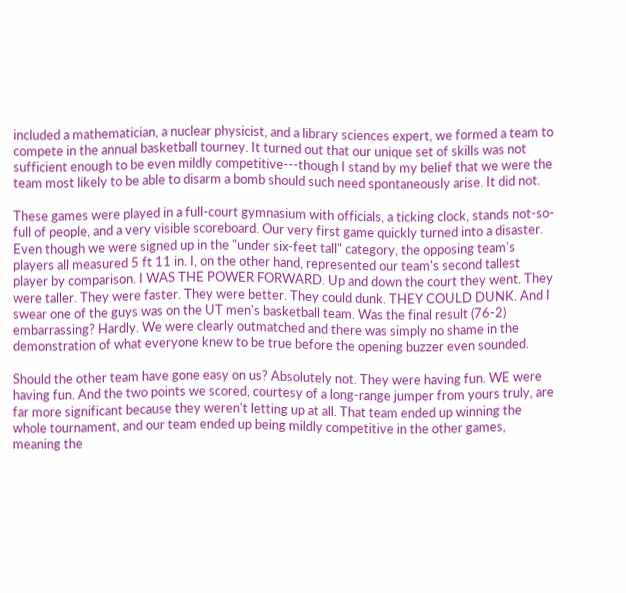included a mathematician, a nuclear physicist, and a library sciences expert, we formed a team to compete in the annual basketball tourney. It turned out that our unique set of skills was not sufficient enough to be even mildly competitive---though I stand by my belief that we were the team most likely to be able to disarm a bomb should such need spontaneously arise. It did not.

These games were played in a full-court gymnasium with officials, a ticking clock, stands not-so-full of people, and a very visible scoreboard. Our very first game quickly turned into a disaster. Even though we were signed up in the "under six-feet tall" category, the opposing team's players all measured 5 ft 11 in. I, on the other hand, represented our team's second tallest player by comparison. I WAS THE POWER FORWARD. Up and down the court they went. They were taller. They were faster. They were better. They could dunk. THEY COULD DUNK. And I swear one of the guys was on the UT men's basketball team. Was the final result (76-2) embarrassing? Hardly. We were clearly outmatched and there was simply no shame in the demonstration of what everyone knew to be true before the opening buzzer even sounded.

Should the other team have gone easy on us? Absolutely not. They were having fun. WE were having fun. And the two points we scored, courtesy of a long-range jumper from yours truly, are far more significant because they weren't letting up at all. That team ended up winning the whole tournament, and our team ended up being mildly competitive in the other games, meaning the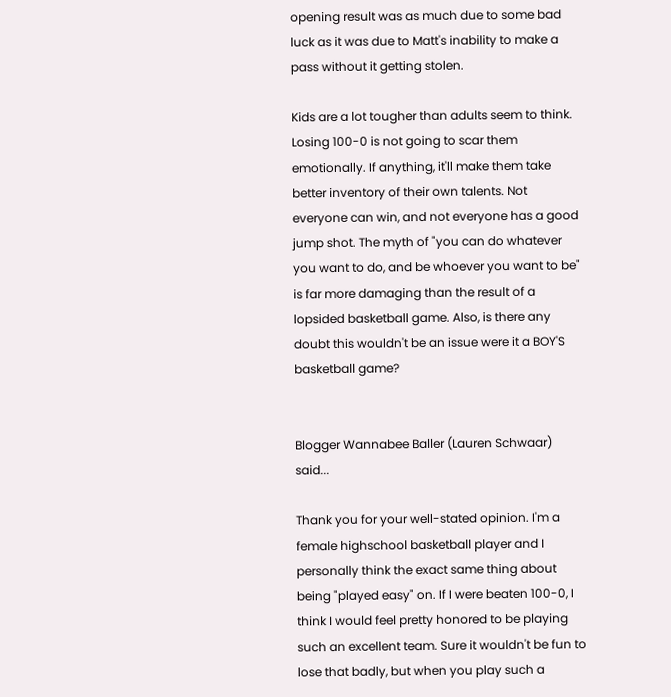opening result was as much due to some bad luck as it was due to Matt's inability to make a pass without it getting stolen.

Kids are a lot tougher than adults seem to think. Losing 100-0 is not going to scar them emotionally. If anything, it'll make them take better inventory of their own talents. Not everyone can win, and not everyone has a good jump shot. The myth of "you can do whatever you want to do, and be whoever you want to be" is far more damaging than the result of a lopsided basketball game. Also, is there any doubt this wouldn't be an issue were it a BOY'S basketball game?


Blogger Wannabee Baller (Lauren Schwaar) said...

Thank you for your well-stated opinion. I'm a female highschool basketball player and I personally think the exact same thing about being "played easy" on. If I were beaten 100-0, I think I would feel pretty honored to be playing such an excellent team. Sure it wouldn't be fun to lose that badly, but when you play such a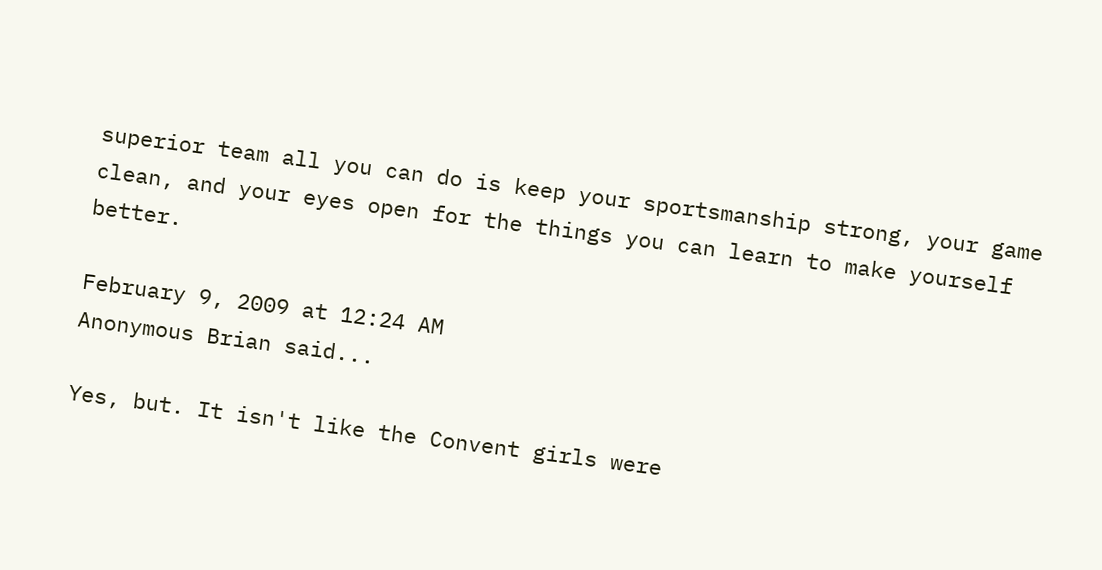superior team all you can do is keep your sportsmanship strong, your game clean, and your eyes open for the things you can learn to make yourself better.

February 9, 2009 at 12:24 AM
Anonymous Brian said...

Yes, but. It isn't like the Convent girls were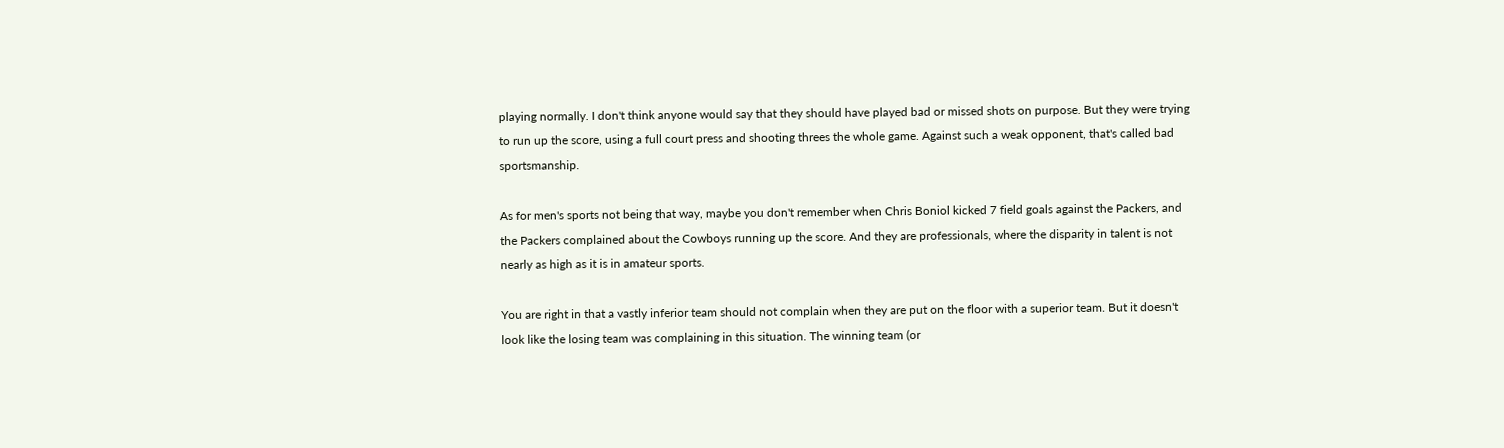playing normally. I don't think anyone would say that they should have played bad or missed shots on purpose. But they were trying to run up the score, using a full court press and shooting threes the whole game. Against such a weak opponent, that's called bad sportsmanship.

As for men's sports not being that way, maybe you don't remember when Chris Boniol kicked 7 field goals against the Packers, and the Packers complained about the Cowboys running up the score. And they are professionals, where the disparity in talent is not nearly as high as it is in amateur sports.

You are right in that a vastly inferior team should not complain when they are put on the floor with a superior team. But it doesn't look like the losing team was complaining in this situation. The winning team (or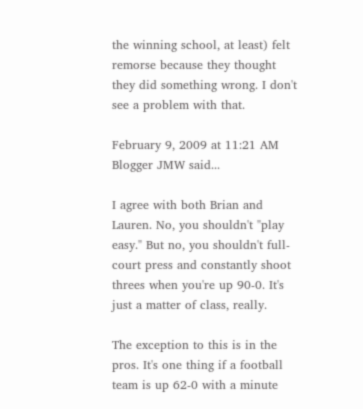the winning school, at least) felt remorse because they thought they did something wrong. I don't see a problem with that.

February 9, 2009 at 11:21 AM
Blogger JMW said...

I agree with both Brian and Lauren. No, you shouldn't "play easy." But no, you shouldn't full-court press and constantly shoot threes when you're up 90-0. It's just a matter of class, really.

The exception to this is in the pros. It's one thing if a football team is up 62-0 with a minute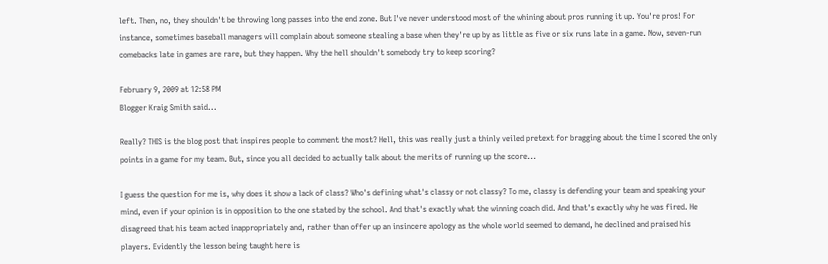left. Then, no, they shouldn't be throwing long passes into the end zone. But I've never understood most of the whining about pros running it up. You're pros! For instance, sometimes baseball managers will complain about someone stealing a base when they're up by as little as five or six runs late in a game. Now, seven-run comebacks late in games are rare, but they happen. Why the hell shouldn't somebody try to keep scoring?

February 9, 2009 at 12:58 PM
Blogger Kraig Smith said...

Really? THIS is the blog post that inspires people to comment the most? Hell, this was really just a thinly veiled pretext for bragging about the time I scored the only points in a game for my team. But, since you all decided to actually talk about the merits of running up the score...

I guess the question for me is, why does it show a lack of class? Who's defining what's classy or not classy? To me, classy is defending your team and speaking your mind, even if your opinion is in opposition to the one stated by the school. And that's exactly what the winning coach did. And that's exactly why he was fired. He disagreed that his team acted inappropriately and, rather than offer up an insincere apology as the whole world seemed to demand, he declined and praised his players. Evidently the lesson being taught here is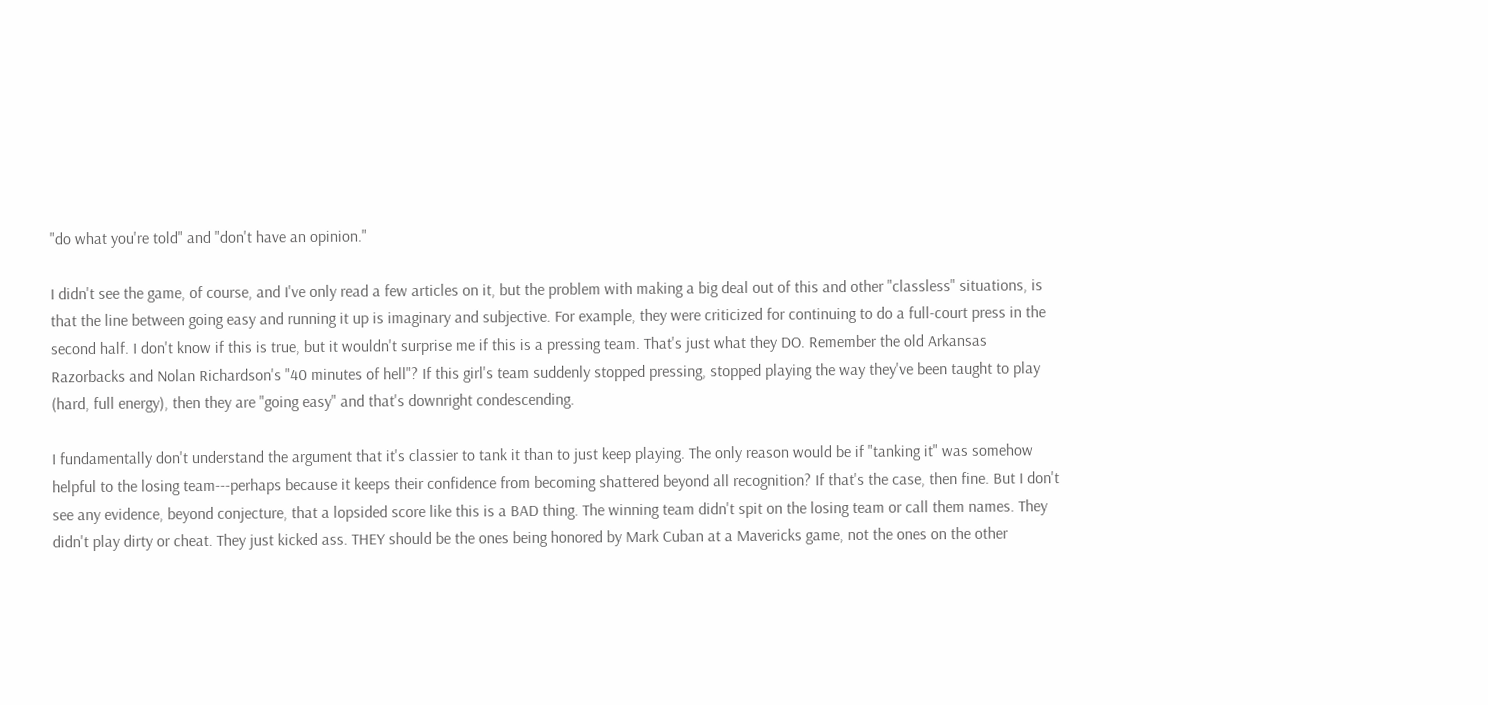"do what you're told" and "don't have an opinion."

I didn't see the game, of course, and I've only read a few articles on it, but the problem with making a big deal out of this and other "classless" situations, is that the line between going easy and running it up is imaginary and subjective. For example, they were criticized for continuing to do a full-court press in the second half. I don't know if this is true, but it wouldn't surprise me if this is a pressing team. That's just what they DO. Remember the old Arkansas Razorbacks and Nolan Richardson's "40 minutes of hell"? If this girl's team suddenly stopped pressing, stopped playing the way they've been taught to play (hard, full energy), then they are "going easy" and that's downright condescending.

I fundamentally don't understand the argument that it's classier to tank it than to just keep playing. The only reason would be if "tanking it" was somehow helpful to the losing team---perhaps because it keeps their confidence from becoming shattered beyond all recognition? If that's the case, then fine. But I don't see any evidence, beyond conjecture, that a lopsided score like this is a BAD thing. The winning team didn't spit on the losing team or call them names. They didn't play dirty or cheat. They just kicked ass. THEY should be the ones being honored by Mark Cuban at a Mavericks game, not the ones on the other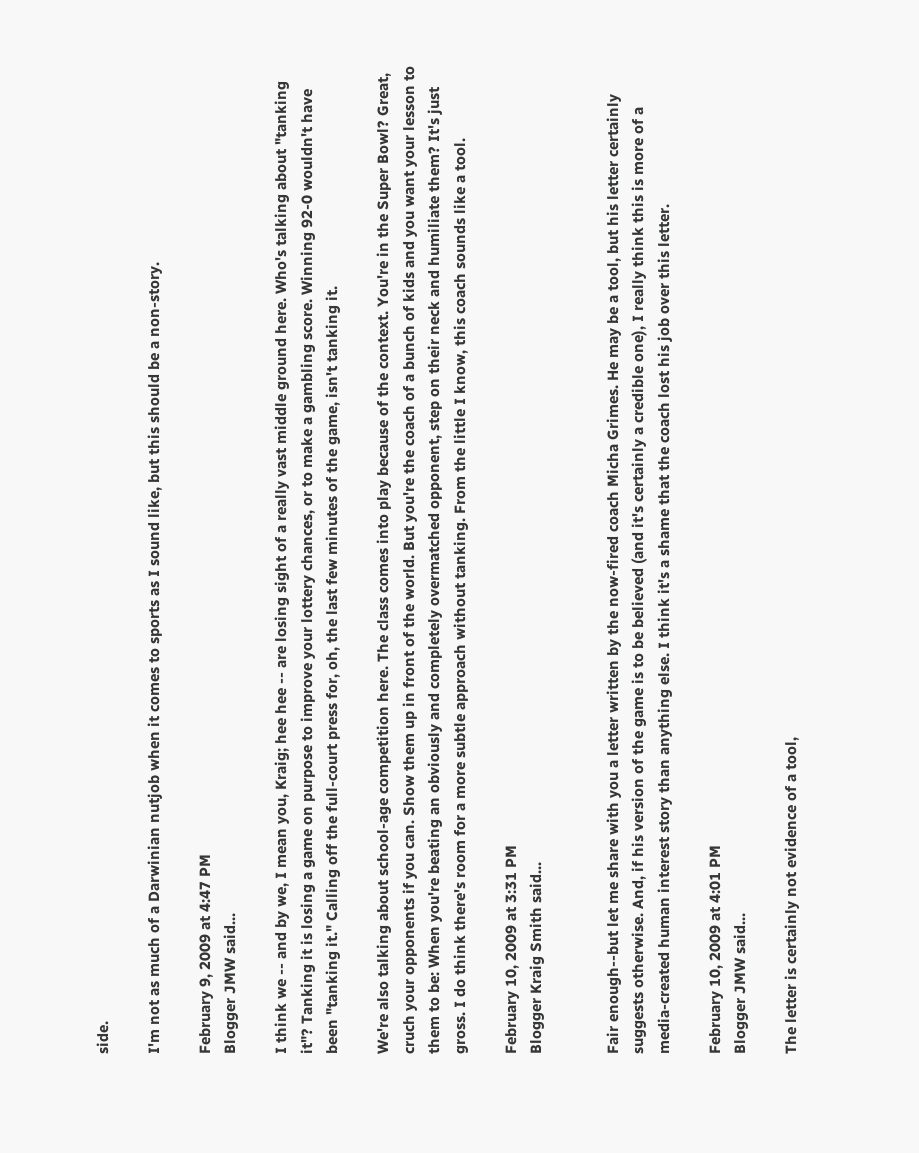side.

I'm not as much of a Darwinian nutjob when it comes to sports as I sound like, but this should be a non-story.

February 9, 2009 at 4:47 PM
Blogger JMW said...

I think we -- and by we, I mean you, Kraig; hee hee -- are losing sight of a really vast middle ground here. Who's talking about "tanking it"? Tanking it is losing a game on purpose to improve your lottery chances, or to make a gambling score. Winning 92-0 wouldn't have been "tanking it." Calling off the full-court press for, oh, the last few minutes of the game, isn't tanking it.

We're also talking about school-age competition here. The class comes into play because of the context. You're in the Super Bowl? Great, cruch your opponents if you can. Show them up in front of the world. But you're the coach of a bunch of kids and you want your lesson to them to be: When you're beating an obviously and completely overmatched opponent, step on their neck and humiliate them? It's just gross. I do think there's room for a more subtle approach without tanking. From the little I know, this coach sounds like a tool.

February 10, 2009 at 3:31 PM
Blogger Kraig Smith said...


Fair enough--but let me share with you a letter written by the now-fired coach Micha Grimes. He may be a tool, but his letter certainly suggests otherwise. And, if his version of the game is to be believed (and it's certainly a credible one), I really think this is more of a media-created human interest story than anything else. I think it's a shame that the coach lost his job over this letter.

February 10, 2009 at 4:01 PM
Blogger JMW said...

The letter is certainly not evidence of a tool,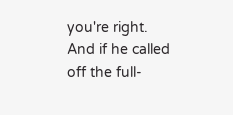you're right. And if he called off the full-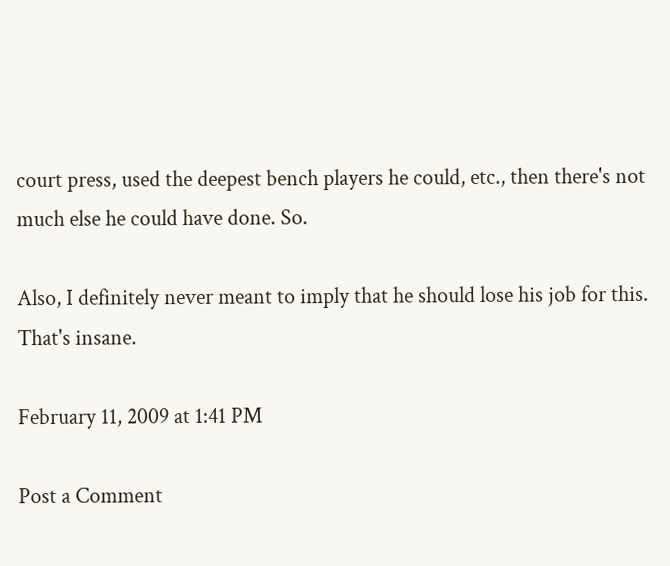court press, used the deepest bench players he could, etc., then there's not much else he could have done. So.

Also, I definitely never meant to imply that he should lose his job for this. That's insane.

February 11, 2009 at 1:41 PM

Post a Comment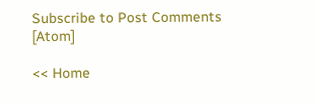Subscribe to Post Comments [Atom]

<< Home